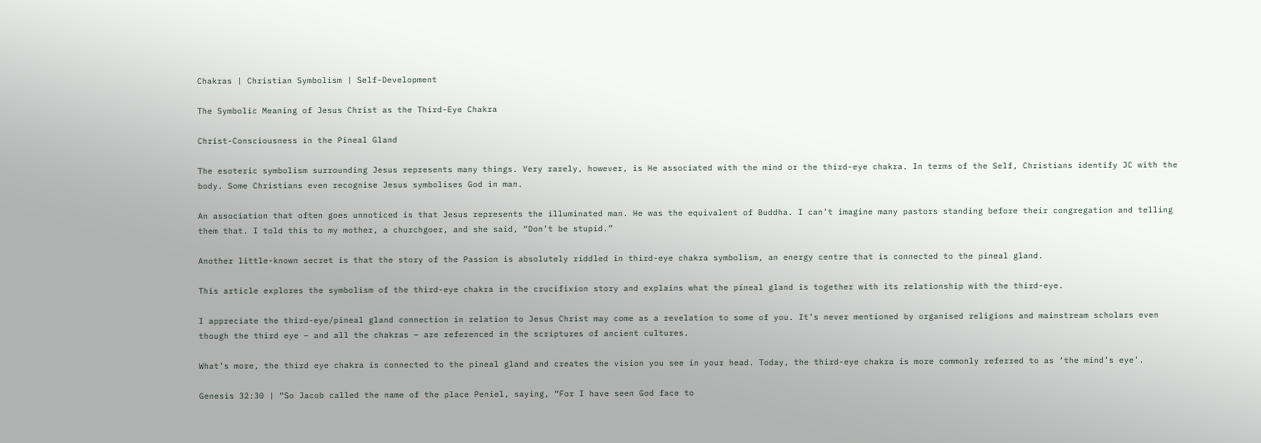Chakras | Christian Symbolism | Self-Development

The Symbolic Meaning of Jesus Christ as the Third-Eye Chakra

Christ-Consciousness in the Pineal Gland

The esoteric symbolism surrounding Jesus represents many things. Very rarely, however, is He associated with the mind or the third-eye chakra. In terms of the Self, Christians identify JC with the body. Some Christians even recognise Jesus symbolises God in man.

An association that often goes unnoticed is that Jesus represents the illuminated man. He was the equivalent of Buddha. I can’t imagine many pastors standing before their congregation and telling them that. I told this to my mother, a churchgoer, and she said, “Don’t be stupid.”

Another little-known secret is that the story of the Passion is absolutely riddled in third-eye chakra symbolism, an energy centre that is connected to the pineal gland.

This article explores the symbolism of the third-eye chakra in the crucifixion story and explains what the pineal gland is together with its relationship with the third-eye.

I appreciate the third-eye/pineal gland connection in relation to Jesus Christ may come as a revelation to some of you. It’s never mentioned by organised religions and mainstream scholars even though the third eye – and all the chakras – are referenced in the scriptures of ancient cultures.

What’s more, the third eye chakra is connected to the pineal gland and creates the vision you see in your head. Today, the third-eye chakra is more commonly referred to as ‘the mind’s eye’.

Genesis 32:30 | “So Jacob called the name of the place Peniel, saying, “For I have seen God face to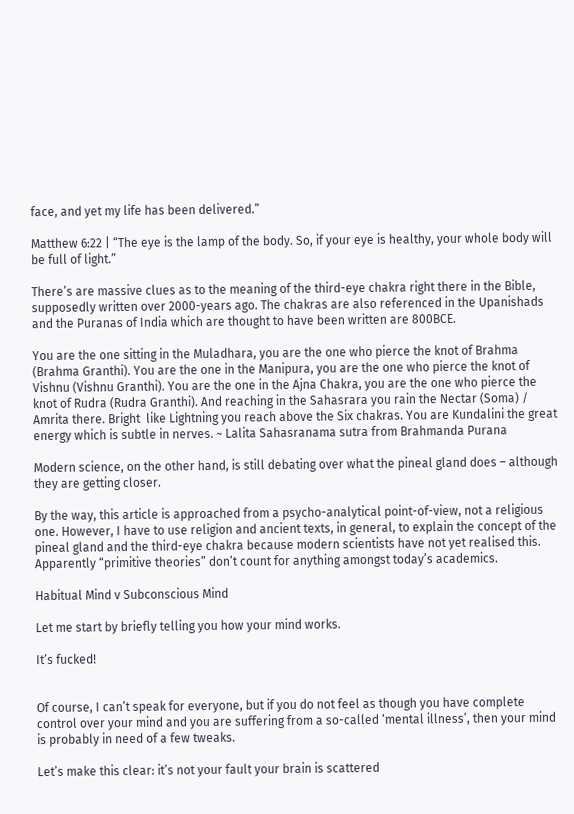face, and yet my life has been delivered.”

Matthew 6:22 | “The eye is the lamp of the body. So, if your eye is healthy, your whole body will be full of light.”

There’s are massive clues as to the meaning of the third-eye chakra right there in the Bible, supposedly written over 2000-years ago. The chakras are also referenced in the Upanishads and the Puranas of India which are thought to have been written are 800BCE.

You are the one sitting in the Muladhara, you are the one who pierce the knot of Brahma (Brahma Granthi). You are the one in the Manipura, you are the one who pierce the knot of Vishnu (Vishnu Granthi). You are the one in the Ajna Chakra, you are the one who pierce the knot of Rudra (Rudra Granthi). And reaching in the Sahasrara you rain the Nectar (Soma) / Amrita there. Bright  like Lightning you reach above the Six chakras. You are Kundalini the great energy which is subtle in nerves. ~ Lalita Sahasranama sutra from Brahmanda Purana

Modern science, on the other hand, is still debating over what the pineal gland does – although they are getting closer.

By the way, this article is approached from a psycho-analytical point-of-view, not a religious one. However, I have to use religion and ancient texts, in general, to explain the concept of the pineal gland and the third-eye chakra because modern scientists have not yet realised this. Apparently “primitive theories” don’t count for anything amongst today’s academics.

Habitual Mind v Subconscious Mind

Let me start by briefly telling you how your mind works.

It’s fucked!


Of course, I can’t speak for everyone, but if you do not feel as though you have complete control over your mind and you are suffering from a so-called ‘mental illness’, then your mind is probably in need of a few tweaks.

Let’s make this clear: it’s not your fault your brain is scattered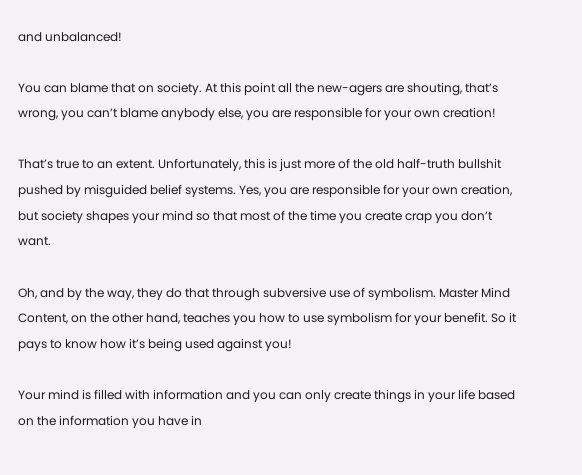and unbalanced!

You can blame that on society. At this point all the new-agers are shouting, that’s wrong, you can’t blame anybody else, you are responsible for your own creation!

That’s true to an extent. Unfortunately, this is just more of the old half-truth bullshit pushed by misguided belief systems. Yes, you are responsible for your own creation, but society shapes your mind so that most of the time you create crap you don’t want.

Oh, and by the way, they do that through subversive use of symbolism. Master Mind Content, on the other hand, teaches you how to use symbolism for your benefit. So it pays to know how it’s being used against you!

Your mind is filled with information and you can only create things in your life based on the information you have in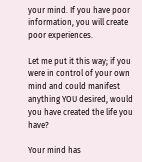your mind. If you have poor information, you will create poor experiences.

Let me put it this way; if you were in control of your own mind and could manifest anything YOU desired, would you have created the life you have?

Your mind has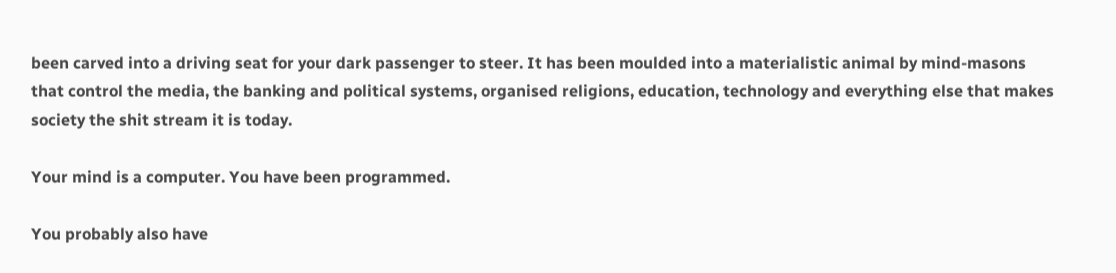been carved into a driving seat for your dark passenger to steer. It has been moulded into a materialistic animal by mind-masons that control the media, the banking and political systems, organised religions, education, technology and everything else that makes society the shit stream it is today.

Your mind is a computer. You have been programmed.

You probably also have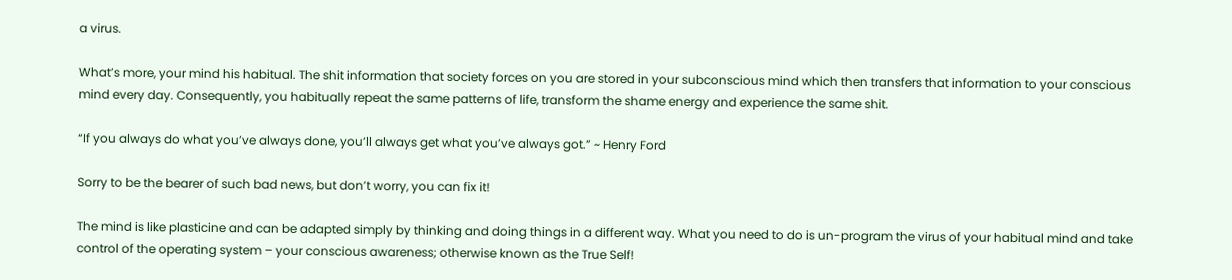a virus.

What’s more, your mind his habitual. The shit information that society forces on you are stored in your subconscious mind which then transfers that information to your conscious mind every day. Consequently, you habitually repeat the same patterns of life, transform the shame energy and experience the same shit.

“If you always do what you’ve always done, you’ll always get what you’ve always got.” ~ Henry Ford

Sorry to be the bearer of such bad news, but don’t worry, you can fix it!

The mind is like plasticine and can be adapted simply by thinking and doing things in a different way. What you need to do is un-program the virus of your habitual mind and take control of the operating system – your conscious awareness; otherwise known as the True Self!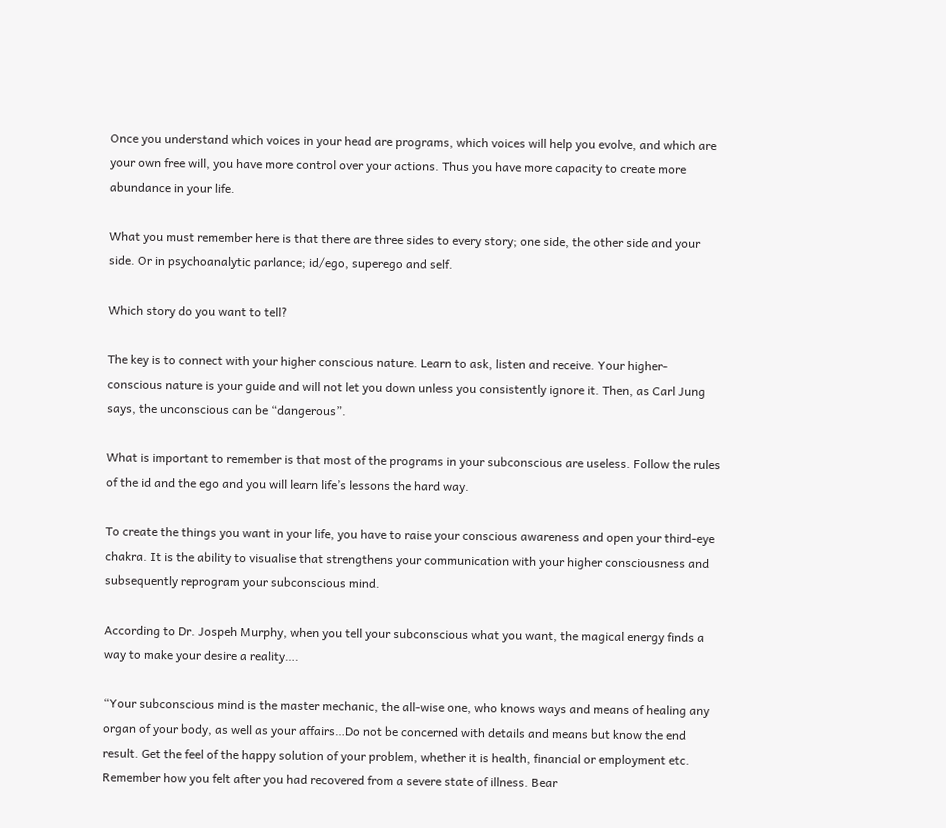Once you understand which voices in your head are programs, which voices will help you evolve, and which are your own free will, you have more control over your actions. Thus you have more capacity to create more abundance in your life.

What you must remember here is that there are three sides to every story; one side, the other side and your side. Or in psychoanalytic parlance; id/ego, superego and self.

Which story do you want to tell?

The key is to connect with your higher conscious nature. Learn to ask, listen and receive. Your higher-conscious nature is your guide and will not let you down unless you consistently ignore it. Then, as Carl Jung says, the unconscious can be “dangerous”.

What is important to remember is that most of the programs in your subconscious are useless. Follow the rules of the id and the ego and you will learn life’s lessons the hard way.

To create the things you want in your life, you have to raise your conscious awareness and open your third-eye chakra. It is the ability to visualise that strengthens your communication with your higher consciousness and subsequently reprogram your subconscious mind.

According to Dr. Jospeh Murphy, when you tell your subconscious what you want, the magical energy finds a way to make your desire a reality….

“Your subconscious mind is the master mechanic, the all-wise one, who knows ways and means of healing any organ of your body, as well as your affairs…Do not be concerned with details and means but know the end result. Get the feel of the happy solution of your problem, whether it is health, financial or employment etc. Remember how you felt after you had recovered from a severe state of illness. Bear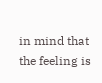in mind that the feeling is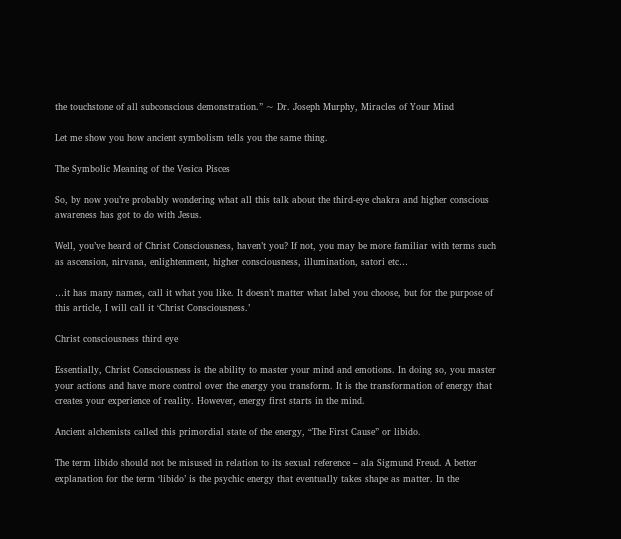the touchstone of all subconscious demonstration.” ~ Dr. Joseph Murphy, Miracles of Your Mind

Let me show you how ancient symbolism tells you the same thing.

The Symbolic Meaning of the Vesica Pisces

So, by now you’re probably wondering what all this talk about the third-eye chakra and higher conscious awareness has got to do with Jesus.

Well, you’ve heard of Christ Consciousness, haven’t you? If not, you may be more familiar with terms such as ascension, nirvana, enlightenment, higher consciousness, illumination, satori etc…

…it has many names, call it what you like. It doesn’t matter what label you choose, but for the purpose of this article, I will call it ‘Christ Consciousness.’

Christ consciousness third eye

Essentially, Christ Consciousness is the ability to master your mind and emotions. In doing so, you master your actions and have more control over the energy you transform. It is the transformation of energy that creates your experience of reality. However, energy first starts in the mind.

Ancient alchemists called this primordial state of the energy, “The First Cause” or libido.

The term libido should not be misused in relation to its sexual reference – ala Sigmund Freud. A better explanation for the term ‘libido’ is the psychic energy that eventually takes shape as matter. In the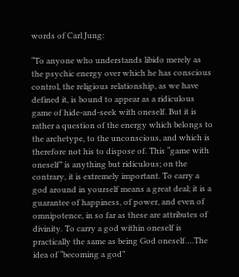words of Carl Jung:

“To anyone who understands libido merely as the psychic energy over which he has conscious control, the religious relationship, as we have defined it, is bound to appear as a ridiculous game of hide-and-seek with oneself. But it is rather a question of the energy which belongs to the archetype, to the unconscious, and which is therefore not his to dispose of. This “game with oneself” is anything but ridiculous; on the contrary, it is extremely important. To carry a god around in yourself means a great deal; it is a guarantee of happiness, of power, and even of omnipotence, in so far as these are attributes of divinity. To carry a god within oneself is practically the same as being God oneself….The idea of “becoming a god”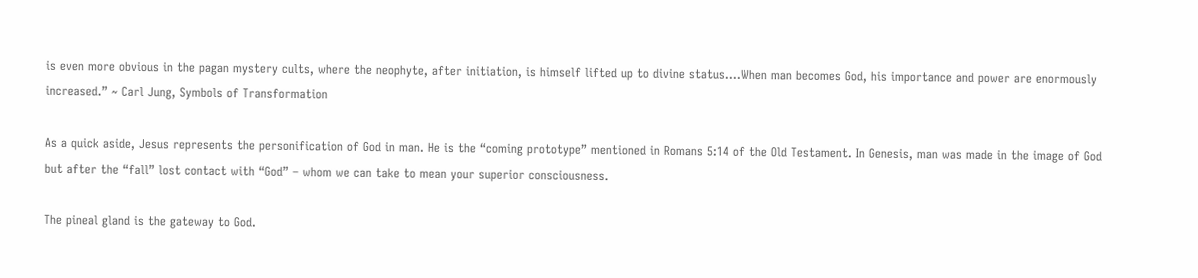is even more obvious in the pagan mystery cults, where the neophyte, after initiation, is himself lifted up to divine status….When man becomes God, his importance and power are enormously increased.” ~ Carl Jung, Symbols of Transformation

As a quick aside, Jesus represents the personification of God in man. He is the “coming prototype” mentioned in Romans 5:14 of the Old Testament. In Genesis, man was made in the image of God but after the “fall” lost contact with “God” – whom we can take to mean your superior consciousness.

The pineal gland is the gateway to God.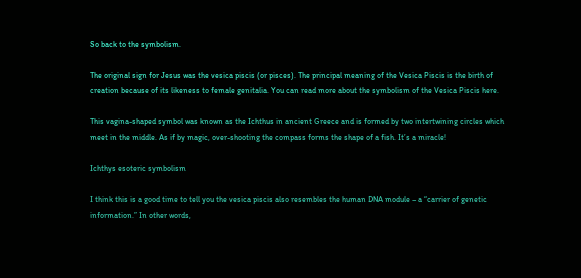So back to the symbolism.

The original sign for Jesus was the vesica piscis (or pisces). The principal meaning of the Vesica Piscis is the birth of creation because of its likeness to female genitalia. You can read more about the symbolism of the Vesica Piscis here.

This vagina-shaped symbol was known as the Ichthus in ancient Greece and is formed by two intertwining circles which meet in the middle. As if by magic, over-shooting the compass forms the shape of a fish. It’s a miracle!

Ichthys esoteric symbolism

I think this is a good time to tell you the vesica piscis also resembles the human DNA module – a “carrier of genetic information.” In other words,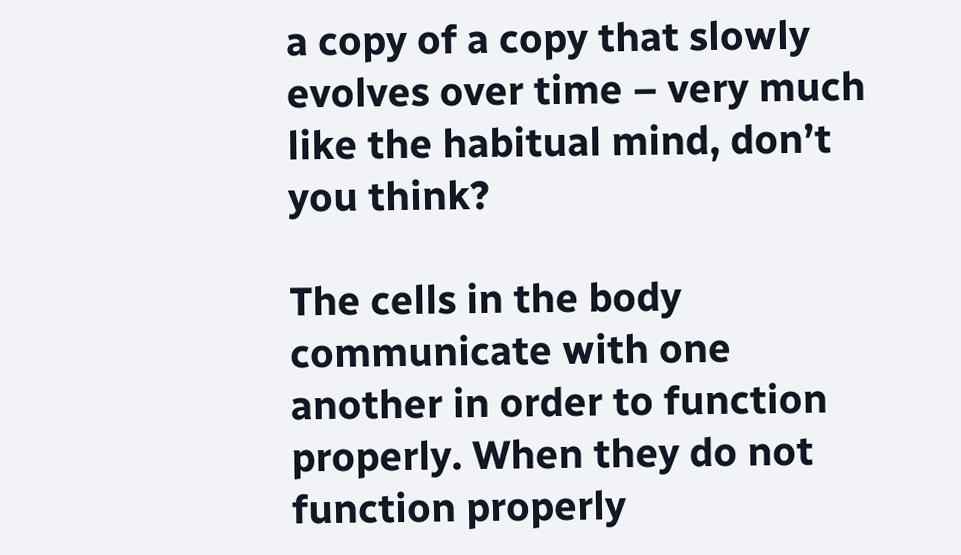a copy of a copy that slowly evolves over time – very much like the habitual mind, don’t you think?

The cells in the body communicate with one another in order to function properly. When they do not function properly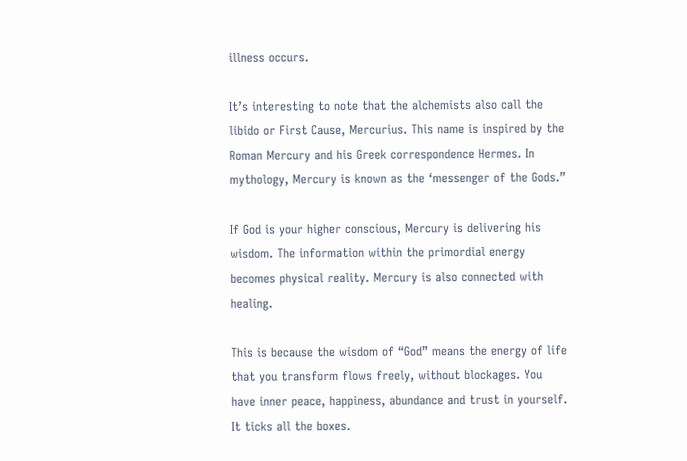illness occurs.

It’s interesting to note that the alchemists also call the libido or First Cause, Mercurius. This name is inspired by the Roman Mercury and his Greek correspondence Hermes. In mythology, Mercury is known as the ‘messenger of the Gods.”

If God is your higher conscious, Mercury is delivering his wisdom. The information within the primordial energy becomes physical reality. Mercury is also connected with healing.

This is because the wisdom of “God” means the energy of life that you transform flows freely, without blockages. You have inner peace, happiness, abundance and trust in yourself. It ticks all the boxes.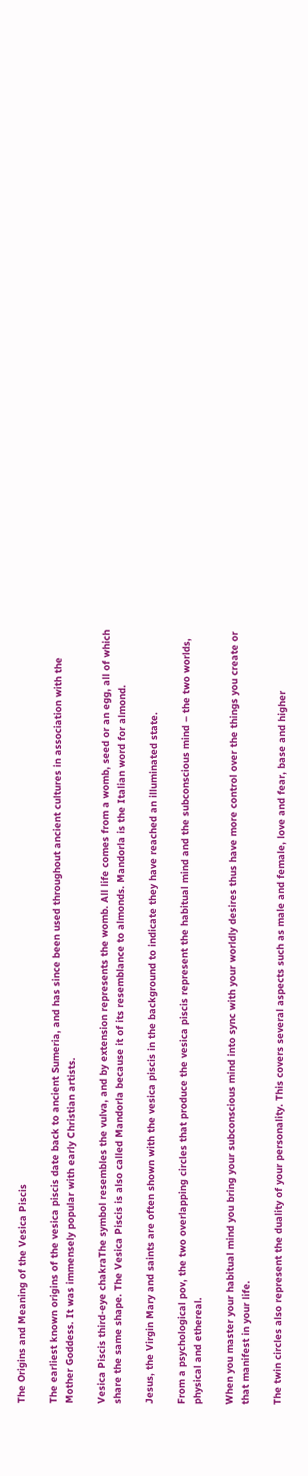The Origins and Meaning of the Vesica Piscis

The earliest known origins of the vesica piscis date back to ancient Sumeria, and has since been used throughout ancient cultures in association with the Mother Goddess. It was immensely popular with early Christian artists.

Vesica Piscis third-eye chakraThe symbol resembles the vulva, and by extension represents the womb. All life comes from a womb, seed or an egg, all of which share the same shape. The Vesica Piscis is also called Mandorla because it of its resemblance to almonds. Mandorla is the Italian word for almond.

Jesus, the Virgin Mary and saints are often shown with the vesica piscis in the background to indicate they have reached an illuminated state.

From a psychological pov, the two overlapping circles that produce the vesica piscis represent the habitual mind and the subconscious mind – the two worlds, physical and ethereal.

When you master your habitual mind you bring your subconscious mind into sync with your worldly desires thus have more control over the things you create or that manifest in your life.

The twin circles also represent the duality of your personality. This covers several aspects such as male and female, love and fear, base and higher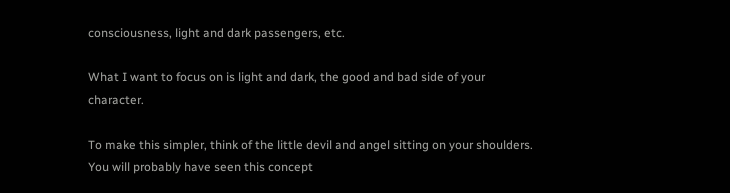consciousness, light and dark passengers, etc.

What I want to focus on is light and dark, the good and bad side of your character.

To make this simpler, think of the little devil and angel sitting on your shoulders. You will probably have seen this concept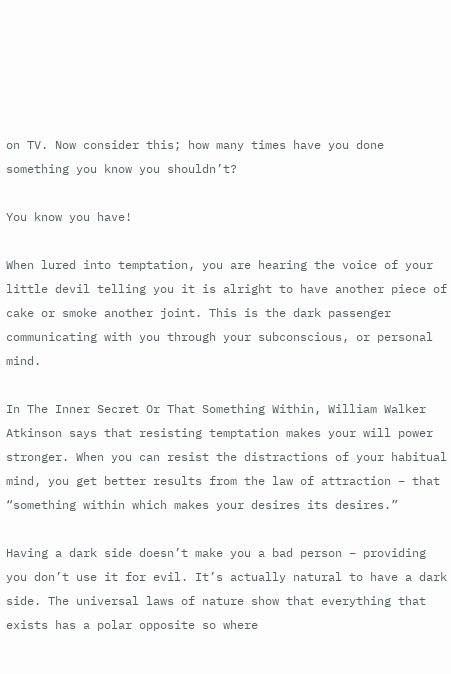on TV. Now consider this; how many times have you done something you know you shouldn’t?

You know you have!

When lured into temptation, you are hearing the voice of your little devil telling you it is alright to have another piece of cake or smoke another joint. This is the dark passenger communicating with you through your subconscious, or personal mind.

In The Inner Secret Or That Something Within, William Walker Atkinson says that resisting temptation makes your will power stronger. When you can resist the distractions of your habitual mind, you get better results from the law of attraction – that “something within which makes your desires its desires.”

Having a dark side doesn’t make you a bad person – providing you don’t use it for evil. It’s actually natural to have a dark side. The universal laws of nature show that everything that exists has a polar opposite so where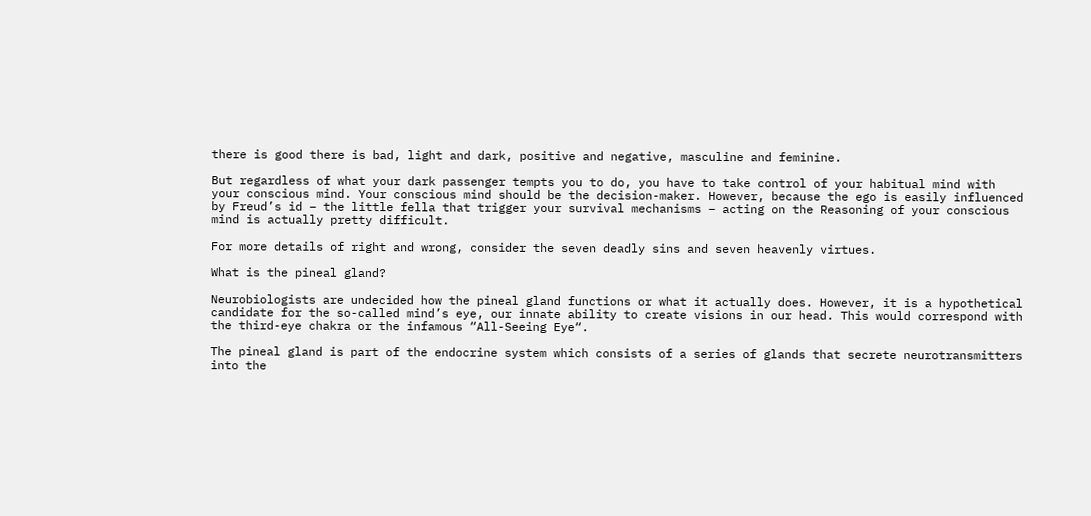there is good there is bad, light and dark, positive and negative, masculine and feminine.

But regardless of what your dark passenger tempts you to do, you have to take control of your habitual mind with your conscious mind. Your conscious mind should be the decision-maker. However, because the ego is easily influenced by Freud’s id – the little fella that trigger your survival mechanisms – acting on the Reasoning of your conscious mind is actually pretty difficult.

For more details of right and wrong, consider the seven deadly sins and seven heavenly virtues.

What is the pineal gland?

Neurobiologists are undecided how the pineal gland functions or what it actually does. However, it is a hypothetical candidate for the so-called mind’s eye, our innate ability to create visions in our head. This would correspond with the third-eye chakra or the infamous “All-Seeing Eye“.

The pineal gland is part of the endocrine system which consists of a series of glands that secrete neurotransmitters into the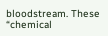bloodstream. These “chemical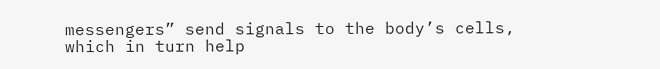messengers” send signals to the body’s cells, which in turn help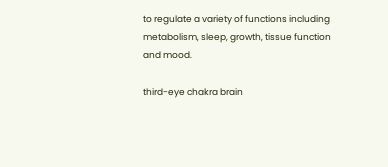to regulate a variety of functions including metabolism, sleep, growth, tissue function and mood.

third-eye chakra brain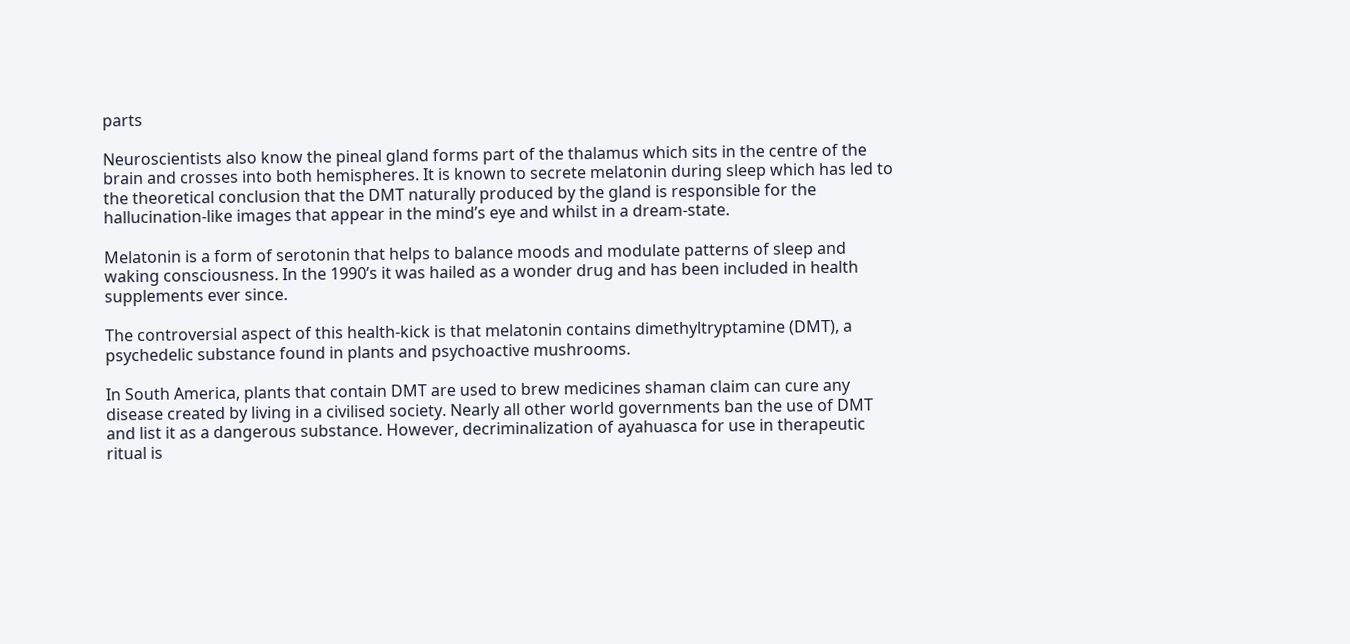parts

Neuroscientists also know the pineal gland forms part of the thalamus which sits in the centre of the brain and crosses into both hemispheres. It is known to secrete melatonin during sleep which has led to the theoretical conclusion that the DMT naturally produced by the gland is responsible for the hallucination-like images that appear in the mind’s eye and whilst in a dream-state.

Melatonin is a form of serotonin that helps to balance moods and modulate patterns of sleep and waking consciousness. In the 1990’s it was hailed as a wonder drug and has been included in health supplements ever since.

The controversial aspect of this health-kick is that melatonin contains dimethyltryptamine (DMT), a psychedelic substance found in plants and psychoactive mushrooms.

In South America, plants that contain DMT are used to brew medicines shaman claim can cure any disease created by living in a civilised society. Nearly all other world governments ban the use of DMT and list it as a dangerous substance. However, decriminalization of ayahuasca for use in therapeutic ritual is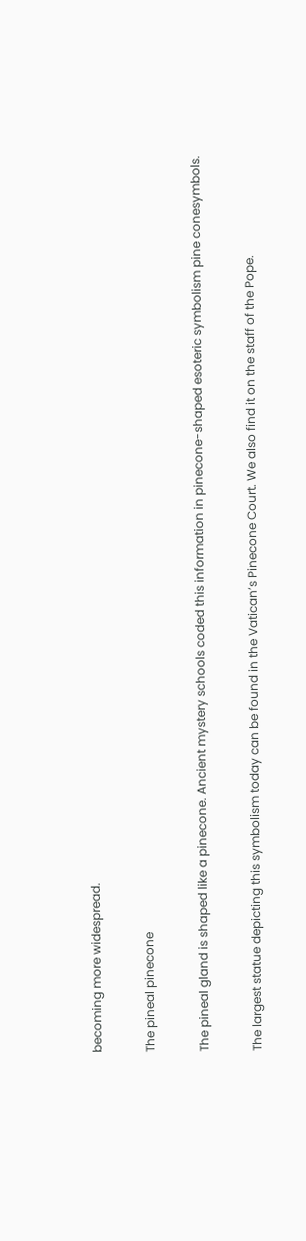becoming more widespread.

The pineal pinecone

The pineal gland is shaped like a pinecone. Ancient mystery schools coded this information in pinecone-shaped esoteric symbolism pine conesymbols.

The largest statue depicting this symbolism today can be found in the Vatican’s Pinecone Court. We also find it on the staff of the Pope.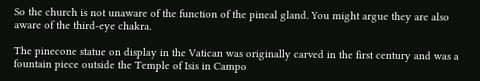So the church is not unaware of the function of the pineal gland. You might argue they are also aware of the third-eye chakra.

The pinecone statue on display in the Vatican was originally carved in the first century and was a fountain piece outside the Temple of Isis in Campo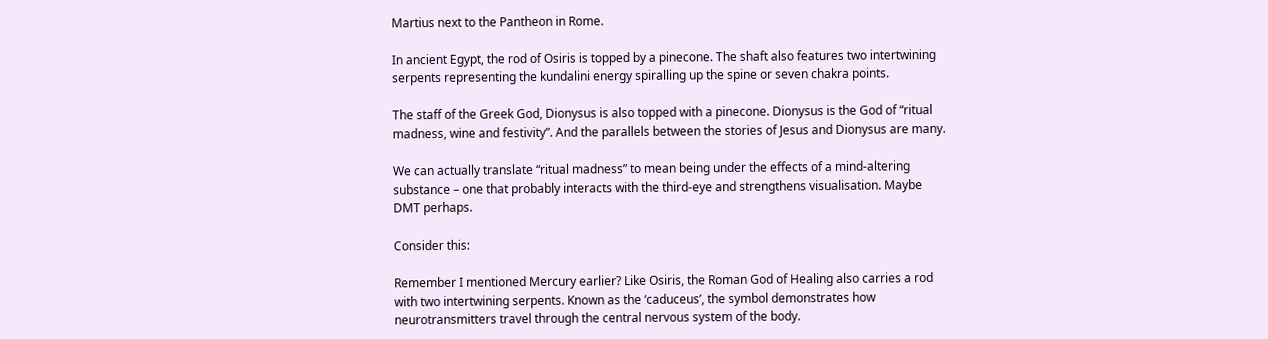Martius next to the Pantheon in Rome.

In ancient Egypt, the rod of Osiris is topped by a pinecone. The shaft also features two intertwining serpents representing the kundalini energy spiralling up the spine or seven chakra points.

The staff of the Greek God, Dionysus is also topped with a pinecone. Dionysus is the God of “ritual madness, wine and festivity”. And the parallels between the stories of Jesus and Dionysus are many.

We can actually translate “ritual madness” to mean being under the effects of a mind-altering substance – one that probably interacts with the third-eye and strengthens visualisation. Maybe DMT perhaps.

Consider this:

Remember I mentioned Mercury earlier? Like Osiris, the Roman God of Healing also carries a rod with two intertwining serpents. Known as the ‘caduceus’, the symbol demonstrates how neurotransmitters travel through the central nervous system of the body.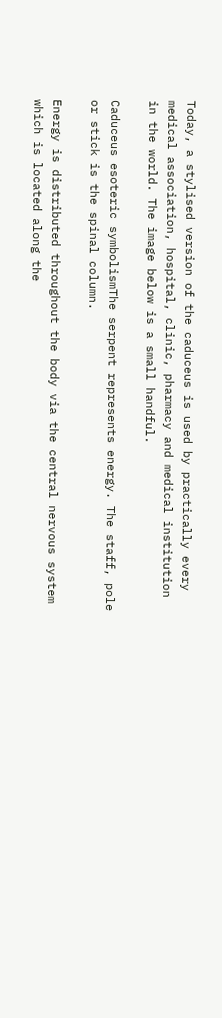Today, a stylised version of the caduceus is used by practically every medical association, hospital, clinic, pharmacy and medical institution in the world. The image below is a small handful.

Caduceus esoteric symbolismThe serpent represents energy. The staff, pole or stick is the spinal column.

Energy is distributed throughout the body via the central nervous system which is located along the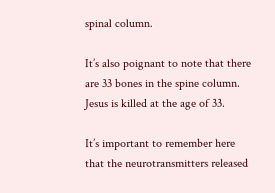spinal column.

It’s also poignant to note that there are 33 bones in the spine column. Jesus is killed at the age of 33.

It’s important to remember here that the neurotransmitters released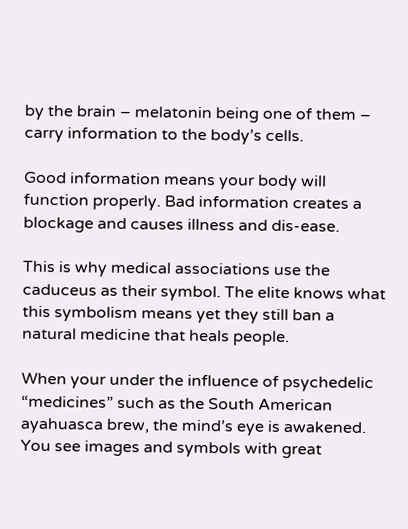by the brain – melatonin being one of them – carry information to the body’s cells.

Good information means your body will function properly. Bad information creates a blockage and causes illness and dis-ease.

This is why medical associations use the caduceus as their symbol. The elite knows what this symbolism means yet they still ban a natural medicine that heals people.

When your under the influence of psychedelic “medicines” such as the South American ayahuasca brew, the mind’s eye is awakened. You see images and symbols with great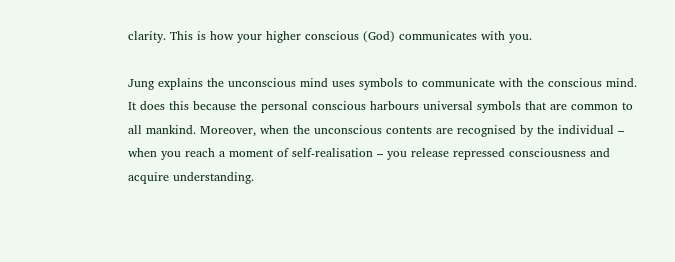clarity. This is how your higher conscious (God) communicates with you.

Jung explains the unconscious mind uses symbols to communicate with the conscious mind. It does this because the personal conscious harbours universal symbols that are common to all mankind. Moreover, when the unconscious contents are recognised by the individual – when you reach a moment of self-realisation – you release repressed consciousness and acquire understanding.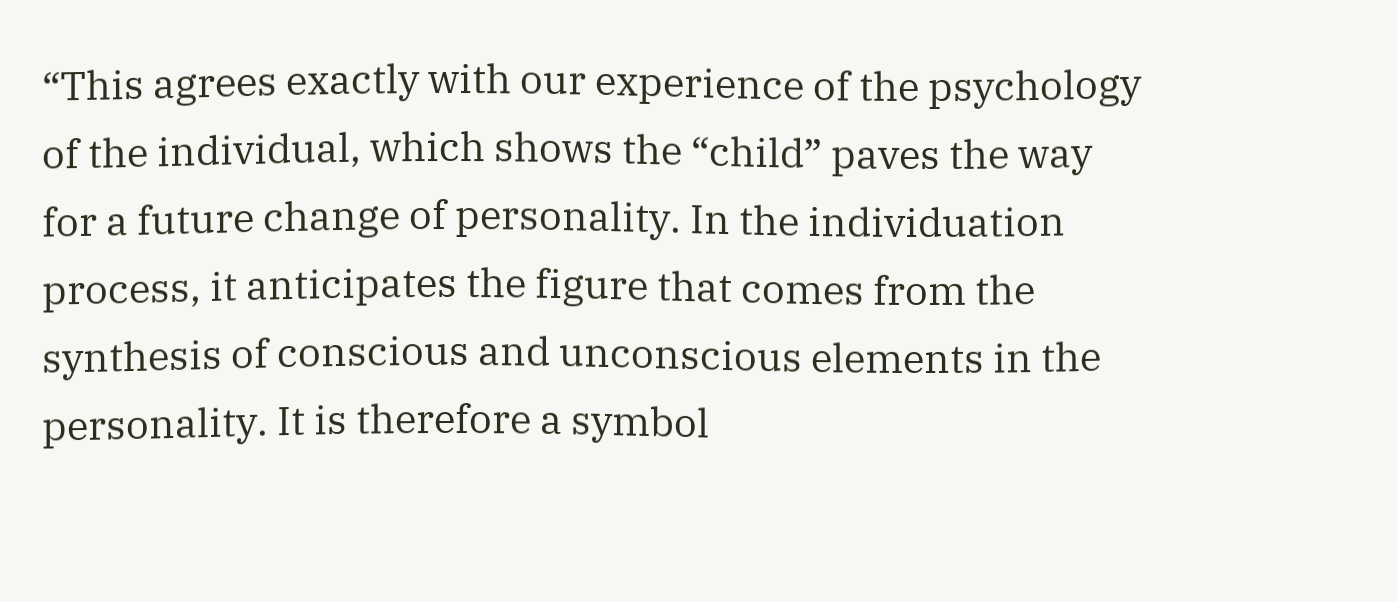“This agrees exactly with our experience of the psychology of the individual, which shows the “child” paves the way for a future change of personality. In the individuation process, it anticipates the figure that comes from the synthesis of conscious and unconscious elements in the personality. It is therefore a symbol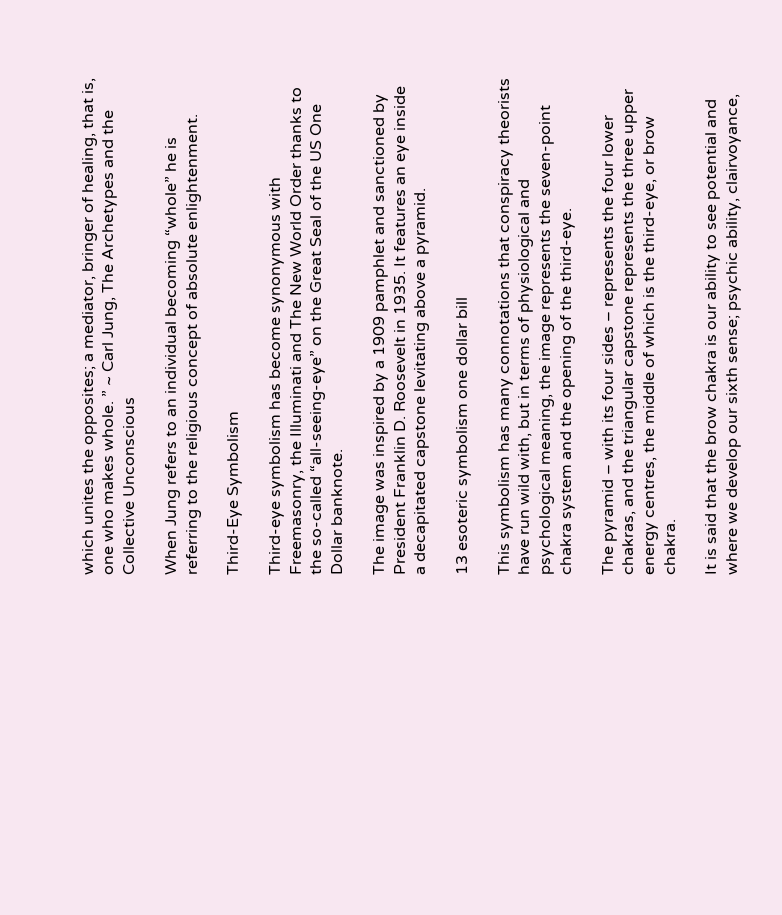which unites the opposites; a mediator, bringer of healing, that is, one who makes whole. ” ~ Carl Jung, The Archetypes and the Collective Unconscious

When Jung refers to an individual becoming “whole” he is referring to the religious concept of absolute enlightenment.

Third-Eye Symbolism

Third-eye symbolism has become synonymous with Freemasonry, the Illuminati and The New World Order thanks to the so-called “all-seeing-eye” on the Great Seal of the US One Dollar banknote.

The image was inspired by a 1909 pamphlet and sanctioned by President Franklin D. Roosevelt in 1935. It features an eye inside a decapitated capstone levitating above a pyramid.

13 esoteric symbolism one dollar bill

This symbolism has many connotations that conspiracy theorists have run wild with, but in terms of physiological and psychological meaning, the image represents the seven-point chakra system and the opening of the third-eye.

The pyramid – with its four sides – represents the four lower chakras, and the triangular capstone represents the three upper energy centres, the middle of which is the third-eye, or brow chakra.

It is said that the brow chakra is our ability to see potential and where we develop our sixth sense; psychic ability, clairvoyance,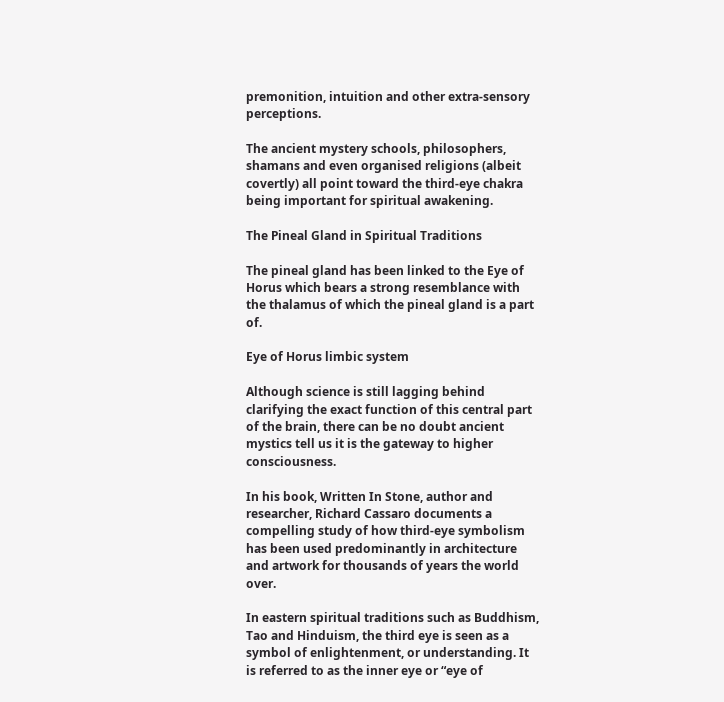premonition, intuition and other extra-sensory perceptions.

The ancient mystery schools, philosophers, shamans and even organised religions (albeit covertly) all point toward the third-eye chakra being important for spiritual awakening.

The Pineal Gland in Spiritual Traditions

The pineal gland has been linked to the Eye of Horus which bears a strong resemblance with the thalamus of which the pineal gland is a part of.

Eye of Horus limbic system

Although science is still lagging behind clarifying the exact function of this central part of the brain, there can be no doubt ancient mystics tell us it is the gateway to higher consciousness.

In his book, Written In Stone, author and researcher, Richard Cassaro documents a compelling study of how third-eye symbolism has been used predominantly in architecture and artwork for thousands of years the world over.

In eastern spiritual traditions such as Buddhism, Tao and Hinduism, the third eye is seen as a symbol of enlightenment, or understanding. It is referred to as the inner eye or “eye of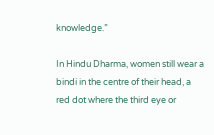knowledge.”

In Hindu Dharma, women still wear a bindi in the centre of their head, a red dot where the third eye or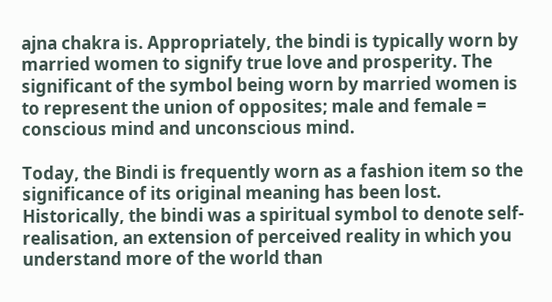ajna chakra is. Appropriately, the bindi is typically worn by married women to signify true love and prosperity. The significant of the symbol being worn by married women is to represent the union of opposites; male and female = conscious mind and unconscious mind.

Today, the Bindi is frequently worn as a fashion item so the significance of its original meaning has been lost. Historically, the bindi was a spiritual symbol to denote self-realisation, an extension of perceived reality in which you understand more of the world than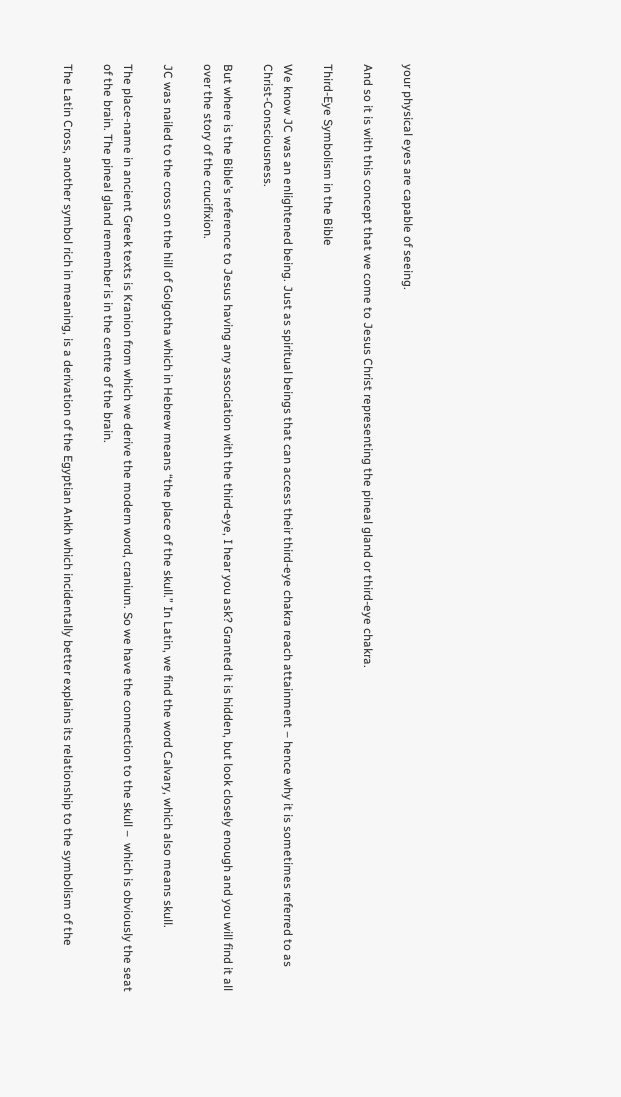your physical eyes are capable of seeing.

And so it is with this concept that we come to Jesus Christ representing the pineal gland or third-eye chakra.

Third-Eye Symbolism in the Bible

We know JC was an enlightened being. Just as spiritual beings that can access their third-eye chakra reach attainment – hence why it is sometimes referred to as Christ-Consciousness.

But where is the Bible’s reference to Jesus having any association with the third-eye, I hear you ask? Granted it is hidden, but look closely enough and you will find it all over the story of the crucifixion.

JC was nailed to the cross on the hill of Golgotha which in Hebrew means “the place of the skull.” In Latin, we find the word Calvary, which also means skull.

The place-name in ancient Greek texts is Kranion from which we derive the modern word, cranium. So we have the connection to the skull –  which is obviously the seat of the brain. The pineal gland remember is in the centre of the brain.

The Latin Cross, another symbol rich in meaning, is a derivation of the Egyptian Ankh which incidentally better explains its relationship to the symbolism of the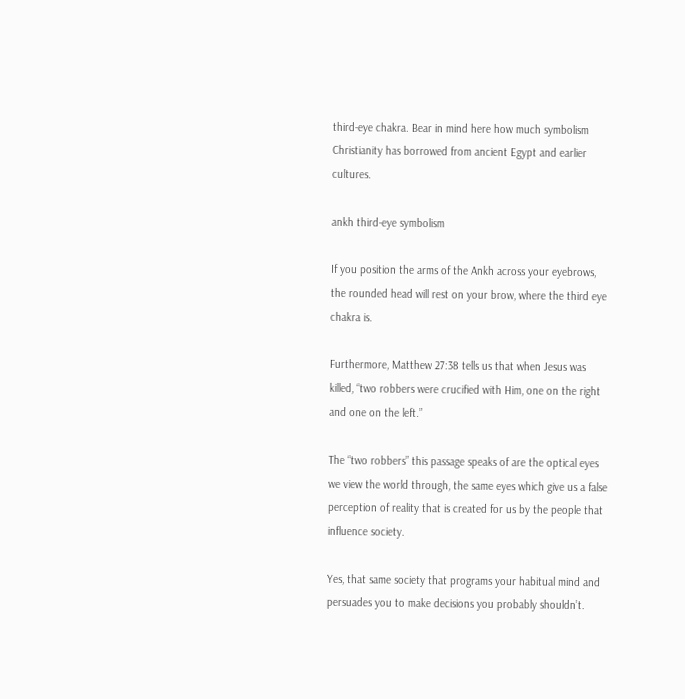third-eye chakra. Bear in mind here how much symbolism Christianity has borrowed from ancient Egypt and earlier cultures.

ankh third-eye symbolism

If you position the arms of the Ankh across your eyebrows, the rounded head will rest on your brow, where the third eye chakra is.

Furthermore, Matthew 27:38 tells us that when Jesus was killed, “two robbers were crucified with Him, one on the right and one on the left.”

The “two robbers” this passage speaks of are the optical eyes we view the world through, the same eyes which give us a false perception of reality that is created for us by the people that influence society.

Yes, that same society that programs your habitual mind and persuades you to make decisions you probably shouldn’t.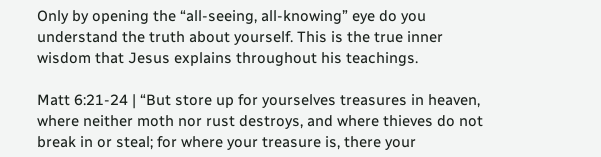Only by opening the “all-seeing, all-knowing” eye do you understand the truth about yourself. This is the true inner wisdom that Jesus explains throughout his teachings.

Matt 6:21-24 | “But store up for yourselves treasures in heaven, where neither moth nor rust destroys, and where thieves do not break in or steal; for where your treasure is, there your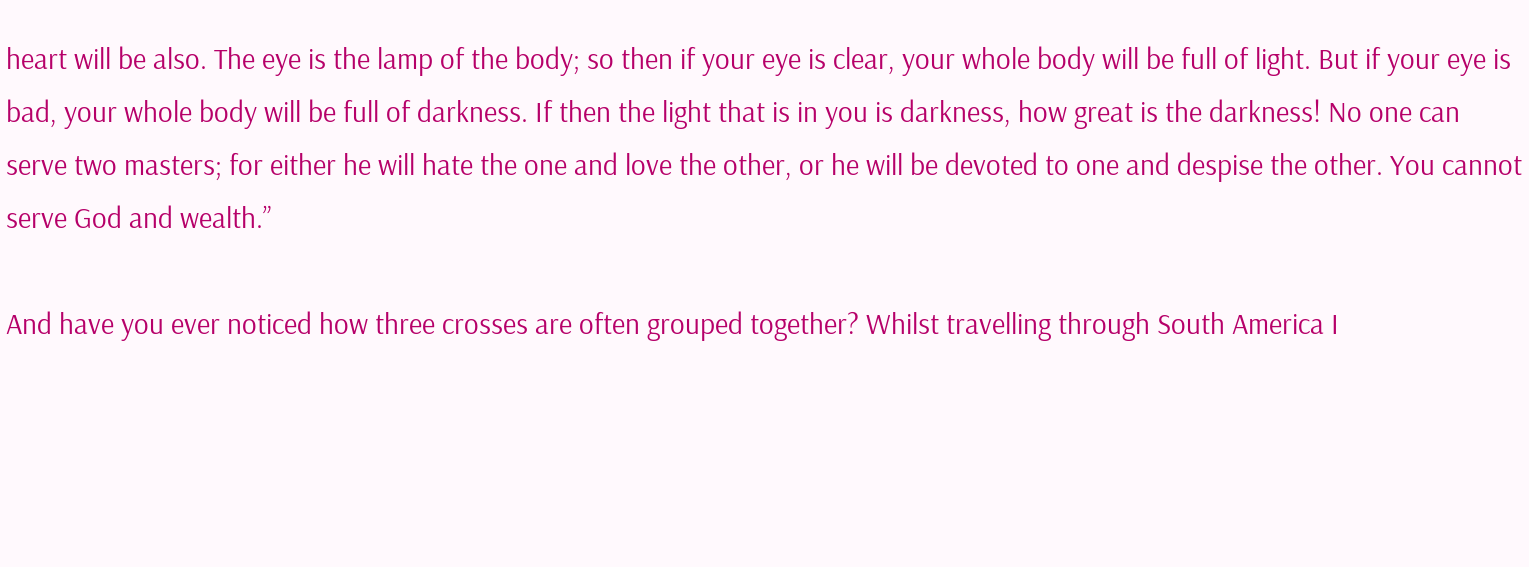heart will be also. The eye is the lamp of the body; so then if your eye is clear, your whole body will be full of light. But if your eye is bad, your whole body will be full of darkness. If then the light that is in you is darkness, how great is the darkness! No one can serve two masters; for either he will hate the one and love the other, or he will be devoted to one and despise the other. You cannot serve God and wealth.”

And have you ever noticed how three crosses are often grouped together? Whilst travelling through South America I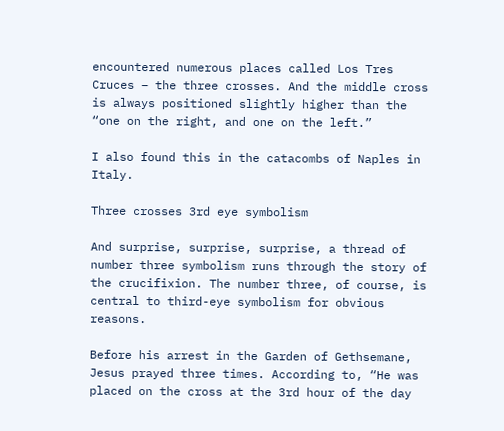encountered numerous places called Los Tres Cruces – the three crosses. And the middle cross is always positioned slightly higher than the “one on the right, and one on the left.”

I also found this in the catacombs of Naples in Italy.

Three crosses 3rd eye symbolism

And surprise, surprise, surprise, a thread of number three symbolism runs through the story of the crucifixion. The number three, of course, is central to third-eye symbolism for obvious reasons.

Before his arrest in the Garden of Gethsemane, Jesus prayed three times. According to, “He was placed on the cross at the 3rd hour of the day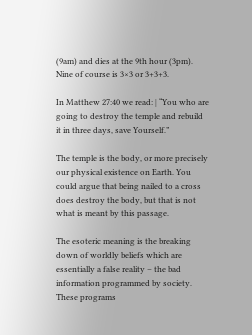(9am) and dies at the 9th hour (3pm). Nine of course is 3×3 or 3+3+3.

In Matthew 27:40 we read: | “You who are going to destroy the temple and rebuild it in three days, save Yourself.”

The temple is the body, or more precisely our physical existence on Earth. You could argue that being nailed to a cross does destroy the body, but that is not what is meant by this passage.

The esoteric meaning is the breaking down of worldly beliefs which are essentially a false reality – the bad information programmed by society. These programs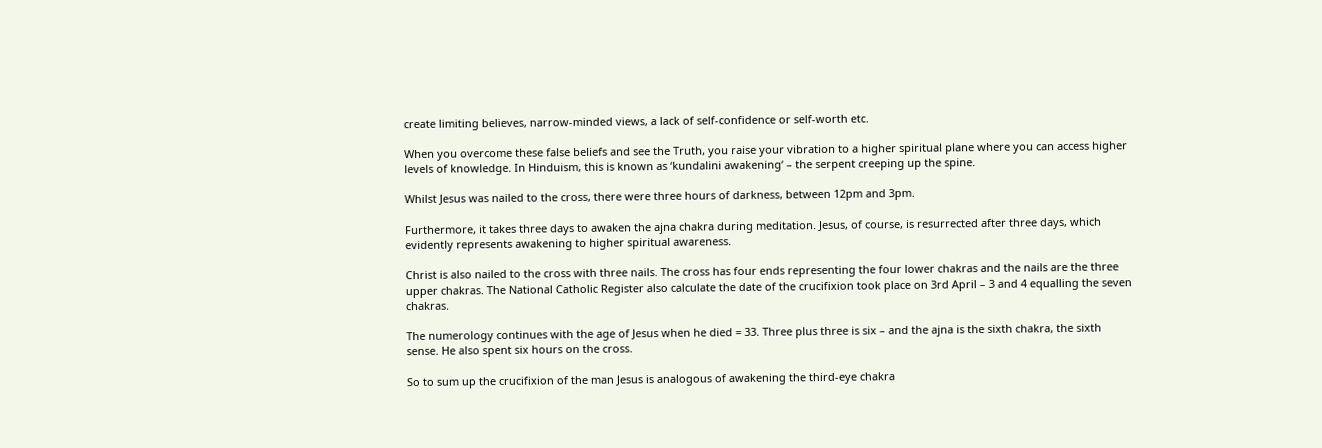create limiting believes, narrow-minded views, a lack of self-confidence or self-worth etc.

When you overcome these false beliefs and see the Truth, you raise your vibration to a higher spiritual plane where you can access higher levels of knowledge. In Hinduism, this is known as ‘kundalini awakening‘ – the serpent creeping up the spine.

Whilst Jesus was nailed to the cross, there were three hours of darkness, between 12pm and 3pm.

Furthermore, it takes three days to awaken the ajna chakra during meditation. Jesus, of course, is resurrected after three days, which evidently represents awakening to higher spiritual awareness.

Christ is also nailed to the cross with three nails. The cross has four ends representing the four lower chakras and the nails are the three upper chakras. The National Catholic Register also calculate the date of the crucifixion took place on 3rd April – 3 and 4 equalling the seven chakras.

The numerology continues with the age of Jesus when he died = 33. Three plus three is six – and the ajna is the sixth chakra, the sixth sense. He also spent six hours on the cross.

So to sum up the crucifixion of the man Jesus is analogous of awakening the third-eye chakra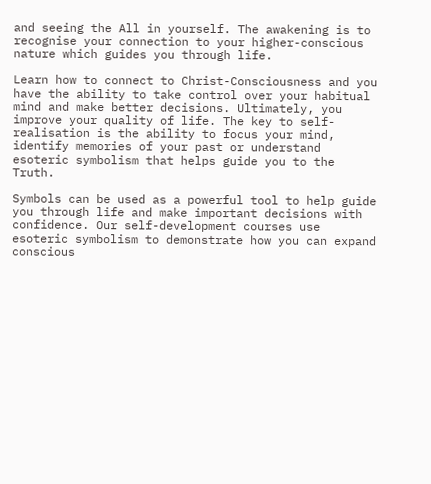and seeing the All in yourself. The awakening is to recognise your connection to your higher-conscious nature which guides you through life.

Learn how to connect to Christ-Consciousness and you have the ability to take control over your habitual mind and make better decisions. Ultimately, you improve your quality of life. The key to self-realisation is the ability to focus your mind, identify memories of your past or understand esoteric symbolism that helps guide you to the Truth.

Symbols can be used as a powerful tool to help guide you through life and make important decisions with confidence. Our self-development courses use esoteric symbolism to demonstrate how you can expand conscious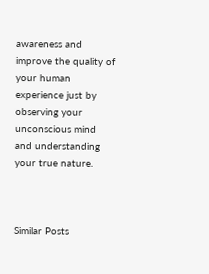awareness and improve the quality of your human experience just by observing your unconscious mind and understanding your true nature.



Similar Posts